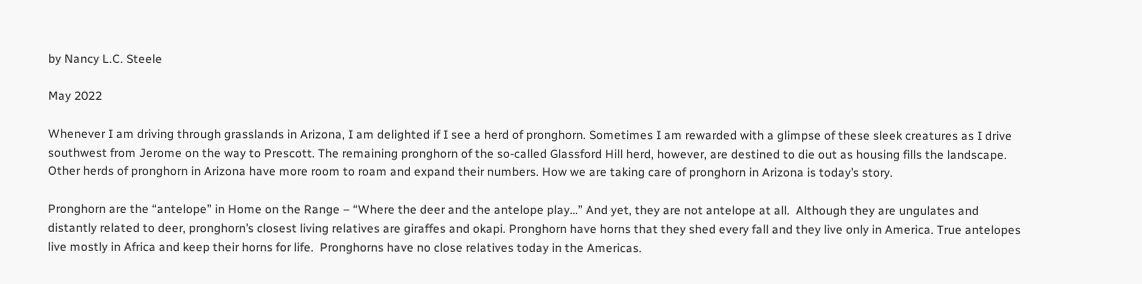by Nancy L.C. Steele

May 2022

Whenever I am driving through grasslands in Arizona, I am delighted if I see a herd of pronghorn. Sometimes I am rewarded with a glimpse of these sleek creatures as I drive southwest from Jerome on the way to Prescott. The remaining pronghorn of the so-called Glassford Hill herd, however, are destined to die out as housing fills the landscape. Other herds of pronghorn in Arizona have more room to roam and expand their numbers. How we are taking care of pronghorn in Arizona is today’s story.

Pronghorn are the “antelope” in Home on the Range – “Where the deer and the antelope play…” And yet, they are not antelope at all.  Although they are ungulates and distantly related to deer, pronghorn’s closest living relatives are giraffes and okapi. Pronghorn have horns that they shed every fall and they live only in America. True antelopes live mostly in Africa and keep their horns for life.  Pronghorns have no close relatives today in the Americas.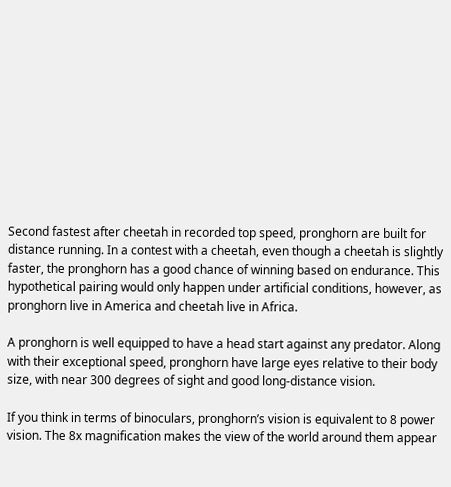Second fastest after cheetah in recorded top speed, pronghorn are built for distance running. In a contest with a cheetah, even though a cheetah is slightly faster, the pronghorn has a good chance of winning based on endurance. This hypothetical pairing would only happen under artificial conditions, however, as pronghorn live in America and cheetah live in Africa.

A pronghorn is well equipped to have a head start against any predator. Along with their exceptional speed, pronghorn have large eyes relative to their body size, with near 300 degrees of sight and good long-distance vision.

If you think in terms of binoculars, pronghorn’s vision is equivalent to 8 power vision. The 8x magnification makes the view of the world around them appear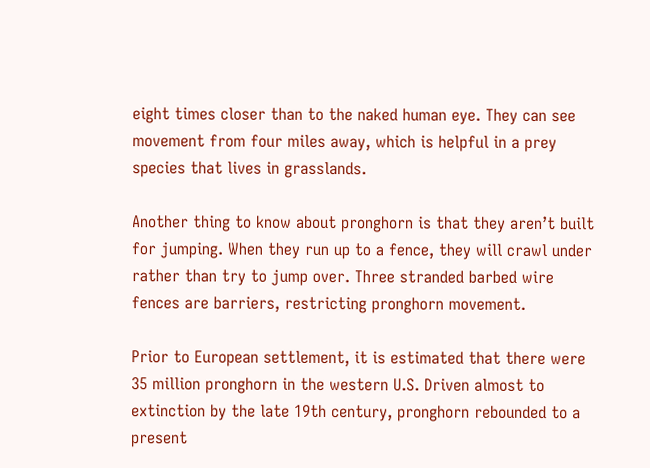eight times closer than to the naked human eye. They can see movement from four miles away, which is helpful in a prey species that lives in grasslands.

Another thing to know about pronghorn is that they aren’t built for jumping. When they run up to a fence, they will crawl under rather than try to jump over. Three stranded barbed wire fences are barriers, restricting pronghorn movement.

Prior to European settlement, it is estimated that there were 35 million pronghorn in the western U.S. Driven almost to extinction by the late 19th century, pronghorn rebounded to a present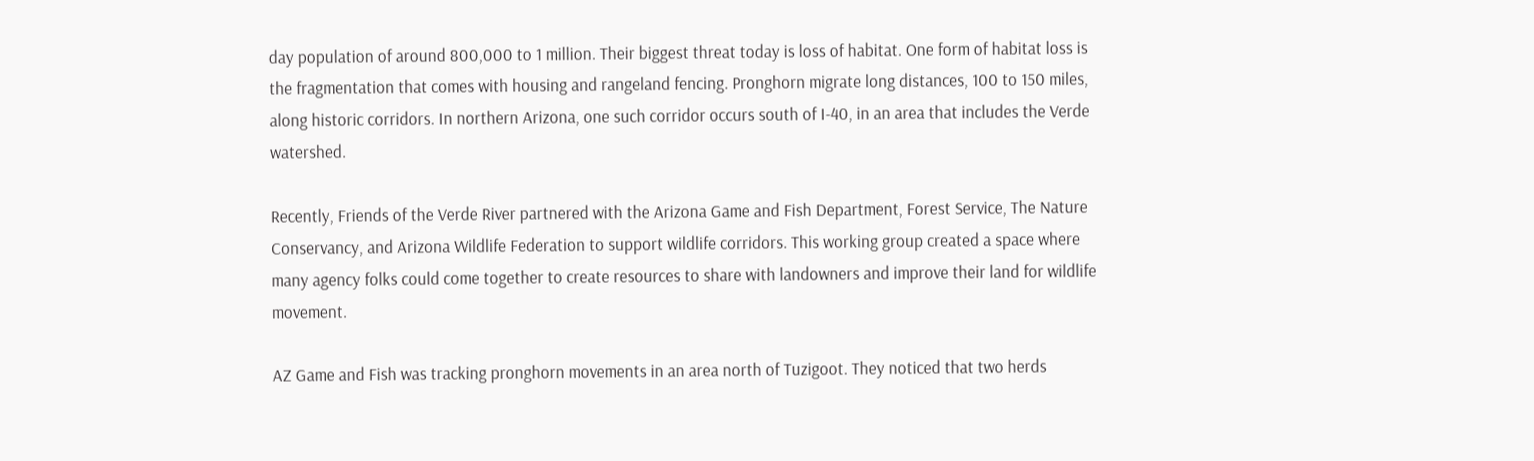day population of around 800,000 to 1 million. Their biggest threat today is loss of habitat. One form of habitat loss is the fragmentation that comes with housing and rangeland fencing. Pronghorn migrate long distances, 100 to 150 miles, along historic corridors. In northern Arizona, one such corridor occurs south of I-40, in an area that includes the Verde watershed.

Recently, Friends of the Verde River partnered with the Arizona Game and Fish Department, Forest Service, The Nature Conservancy, and Arizona Wildlife Federation to support wildlife corridors. This working group created a space where many agency folks could come together to create resources to share with landowners and improve their land for wildlife movement.

AZ Game and Fish was tracking pronghorn movements in an area north of Tuzigoot. They noticed that two herds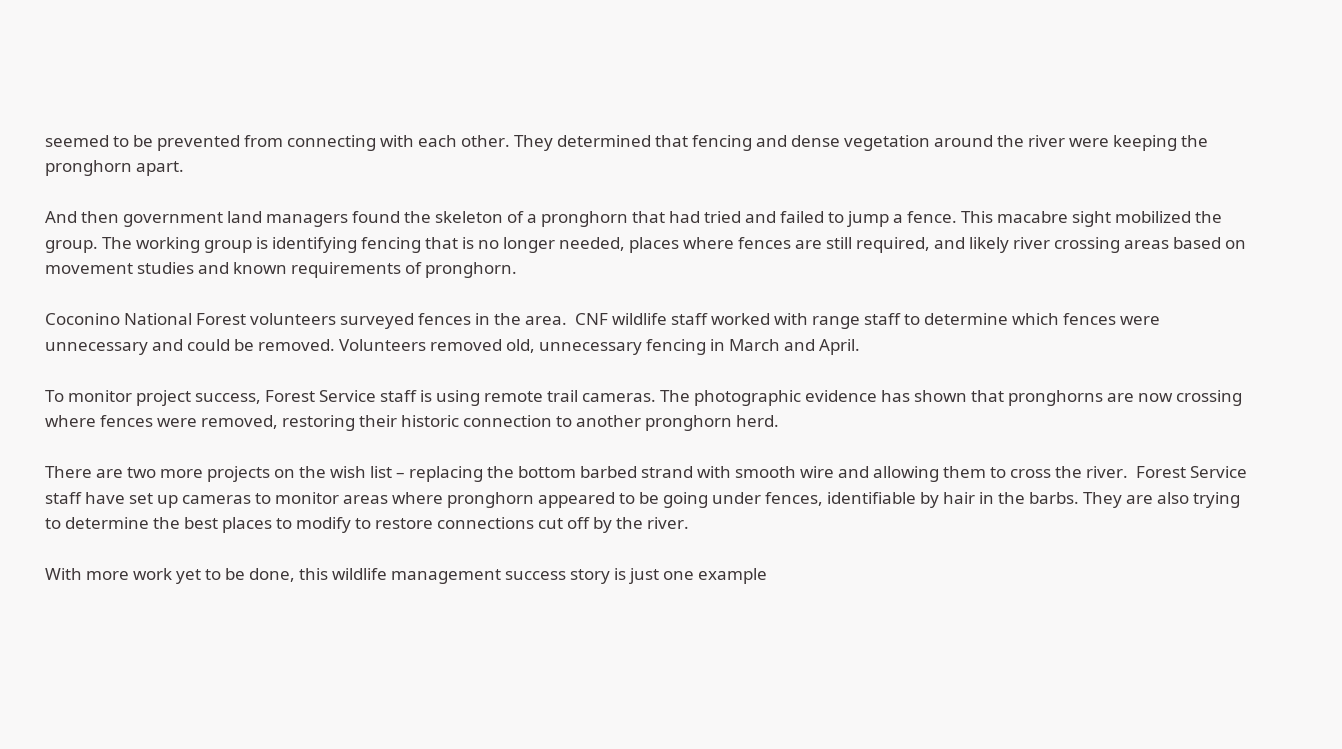seemed to be prevented from connecting with each other. They determined that fencing and dense vegetation around the river were keeping the pronghorn apart.

And then government land managers found the skeleton of a pronghorn that had tried and failed to jump a fence. This macabre sight mobilized the group. The working group is identifying fencing that is no longer needed, places where fences are still required, and likely river crossing areas based on movement studies and known requirements of pronghorn.

Coconino National Forest volunteers surveyed fences in the area.  CNF wildlife staff worked with range staff to determine which fences were unnecessary and could be removed. Volunteers removed old, unnecessary fencing in March and April.

To monitor project success, Forest Service staff is using remote trail cameras. The photographic evidence has shown that pronghorns are now crossing where fences were removed, restoring their historic connection to another pronghorn herd.

There are two more projects on the wish list – replacing the bottom barbed strand with smooth wire and allowing them to cross the river.  Forest Service staff have set up cameras to monitor areas where pronghorn appeared to be going under fences, identifiable by hair in the barbs. They are also trying to determine the best places to modify to restore connections cut off by the river.

With more work yet to be done, this wildlife management success story is just one example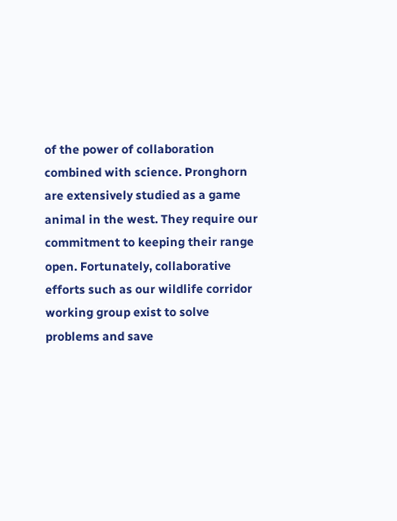of the power of collaboration combined with science. Pronghorn are extensively studied as a game animal in the west. They require our commitment to keeping their range open. Fortunately, collaborative efforts such as our wildlife corridor working group exist to solve problems and save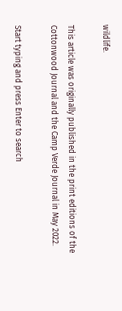wildlife.

This article was originally published in the print editions of the Cottonwood Journal and the Camp Verde Journal in May 2022.

Start typing and press Enter to search